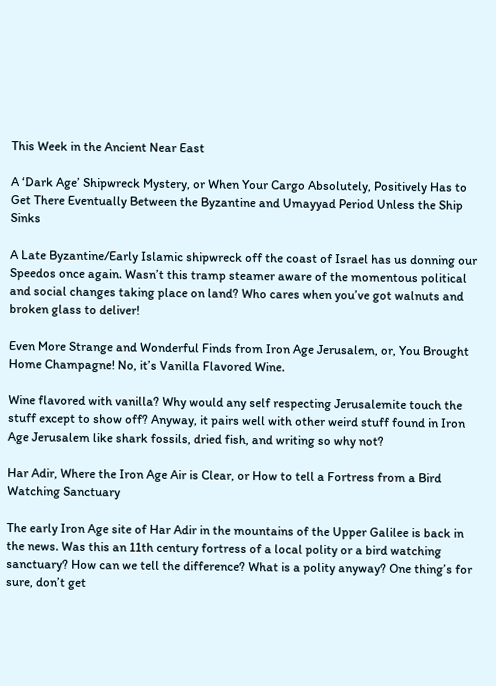This Week in the Ancient Near East

A ‘Dark Age’ Shipwreck Mystery, or When Your Cargo Absolutely, Positively Has to Get There Eventually Between the Byzantine and Umayyad Period Unless the Ship Sinks

A Late Byzantine/Early Islamic shipwreck off the coast of Israel has us donning our Speedos once again. Wasn’t this tramp steamer aware of the momentous political and social changes taking place on land? Who cares when you’ve got walnuts and broken glass to deliver!

Even More Strange and Wonderful Finds from Iron Age Jerusalem, or, You Brought Home Champagne! No, it’s Vanilla Flavored Wine.

Wine flavored with vanilla? Why would any self respecting Jerusalemite touch the stuff except to show off? Anyway, it pairs well with other weird stuff found in Iron Age Jerusalem like shark fossils, dried fish, and writing so why not?

Har Adir, Where the Iron Age Air is Clear, or How to tell a Fortress from a Bird Watching Sanctuary

The early Iron Age site of Har Adir in the mountains of the Upper Galilee is back in the news. Was this an 11th century fortress of a local polity or a bird watching sanctuary? How can we tell the difference? What is a polity anyway? One thing’s for sure, don’t get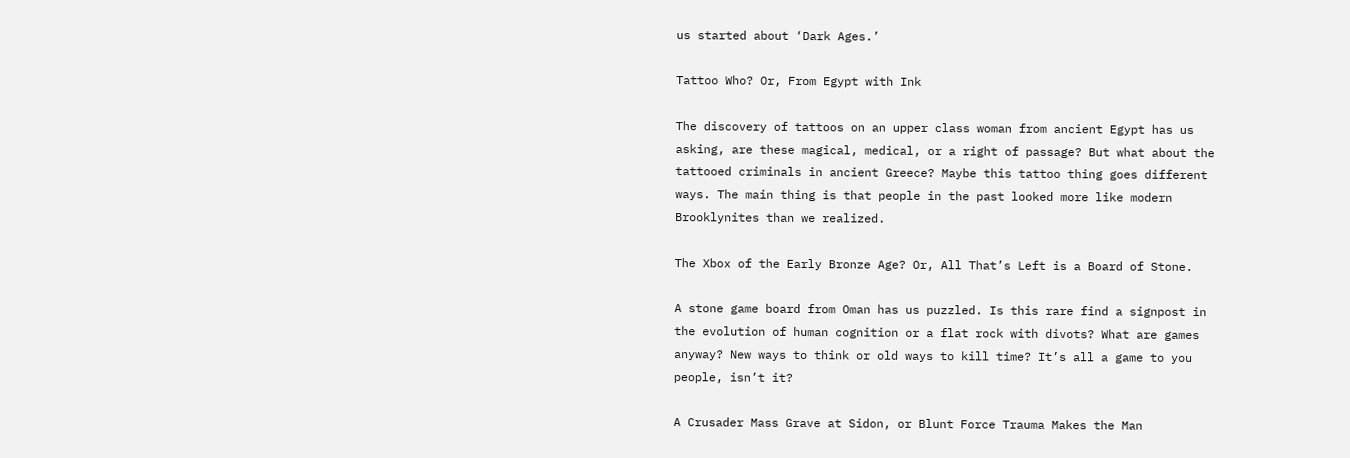us started about ‘Dark Ages.’

Tattoo Who? Or, From Egypt with Ink

The discovery of tattoos on an upper class woman from ancient Egypt has us asking, are these magical, medical, or a right of passage? But what about the tattooed criminals in ancient Greece? Maybe this tattoo thing goes different ways. The main thing is that people in the past looked more like modern Brooklynites than we realized.

The Xbox of the Early Bronze Age? Or, All That’s Left is a Board of Stone.

A stone game board from Oman has us puzzled. Is this rare find a signpost in the evolution of human cognition or a flat rock with divots? What are games anyway? New ways to think or old ways to kill time? It’s all a game to you people, isn’t it?

A Crusader Mass Grave at Sidon, or Blunt Force Trauma Makes the Man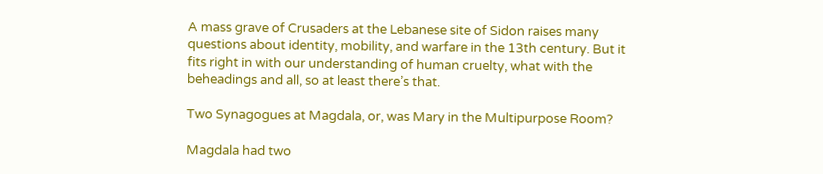A mass grave of Crusaders at the Lebanese site of Sidon raises many questions about identity, mobility, and warfare in the 13th century. But it fits right in with our understanding of human cruelty, what with the beheadings and all, so at least there’s that.

Two Synagogues at Magdala, or, was Mary in the Multipurpose Room?

Magdala had two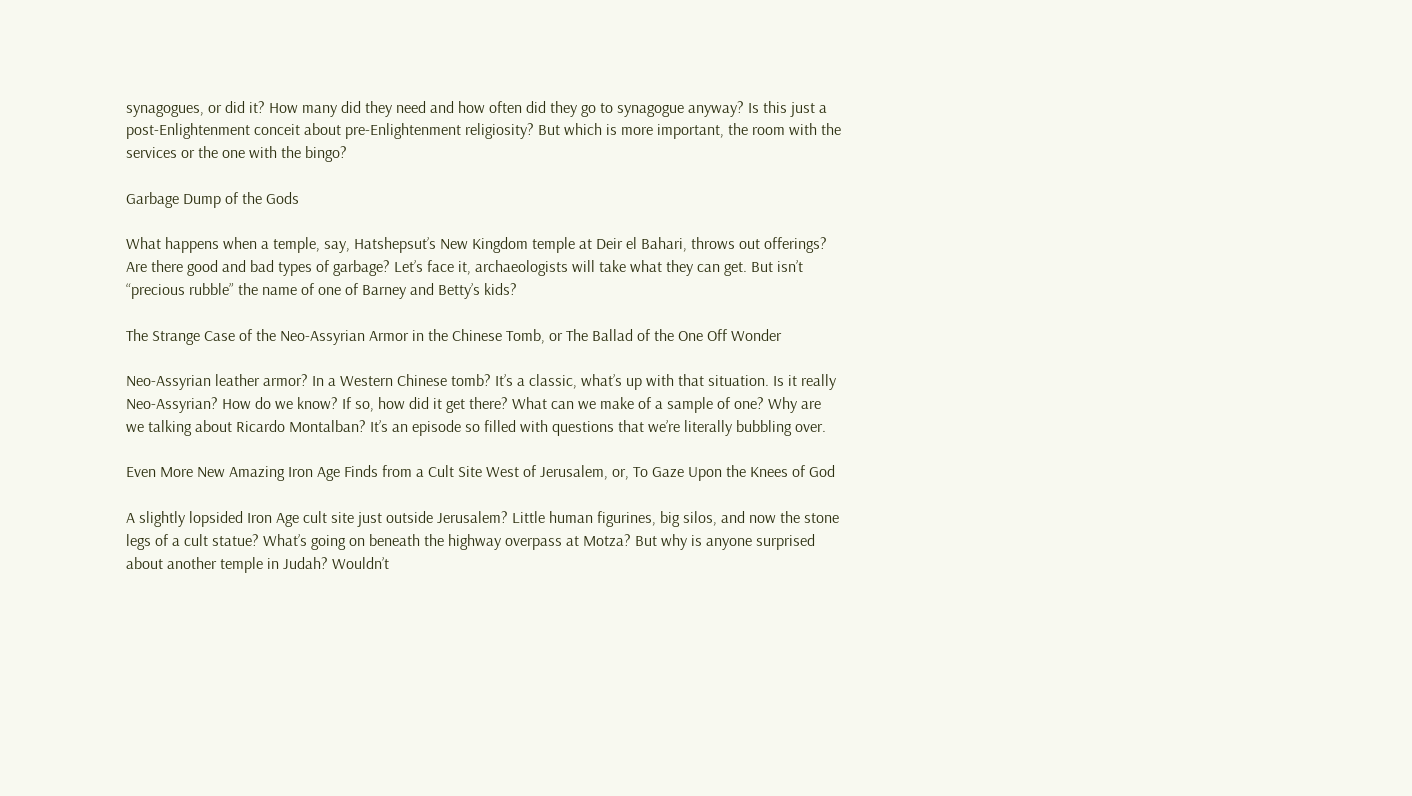synagogues, or did it? How many did they need and how often did they go to synagogue anyway? Is this just a post-Enlightenment conceit about pre-Enlightenment religiosity? But which is more important, the room with the services or the one with the bingo?

Garbage Dump of the Gods

What happens when a temple, say, Hatshepsut’s New Kingdom temple at Deir el Bahari, throws out offerings? Are there good and bad types of garbage? Let’s face it, archaeologists will take what they can get. But isn’t “precious rubble” the name of one of Barney and Betty’s kids?

The Strange Case of the Neo-Assyrian Armor in the Chinese Tomb, or The Ballad of the One Off Wonder

Neo-Assyrian leather armor? In a Western Chinese tomb? It’s a classic, what’s up with that situation. Is it really Neo-Assyrian? How do we know? If so, how did it get there? What can we make of a sample of one? Why are we talking about Ricardo Montalban? It’s an episode so filled with questions that we’re literally bubbling over.

Even More New Amazing Iron Age Finds from a Cult Site West of Jerusalem, or, To Gaze Upon the Knees of God

A slightly lopsided Iron Age cult site just outside Jerusalem? Little human figurines, big silos, and now the stone legs of a cult statue? What’s going on beneath the highway overpass at Motza? But why is anyone surprised about another temple in Judah? Wouldn’t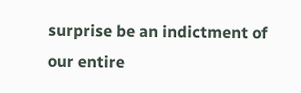surprise be an indictment of our entire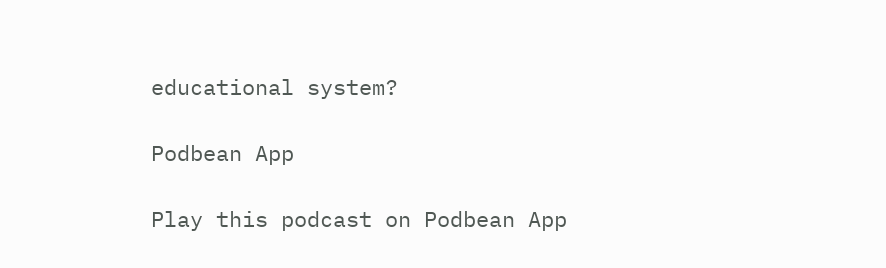educational system?

Podbean App

Play this podcast on Podbean App